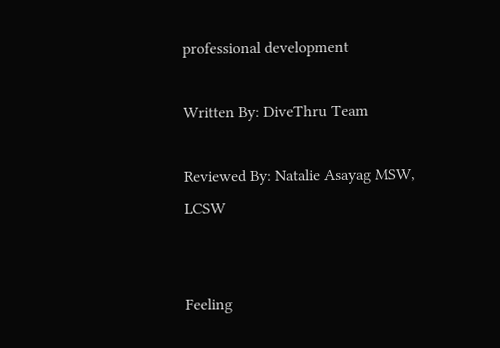professional development

Written By: DiveThru Team

Reviewed By: Natalie Asayag MSW, LCSW


Feeling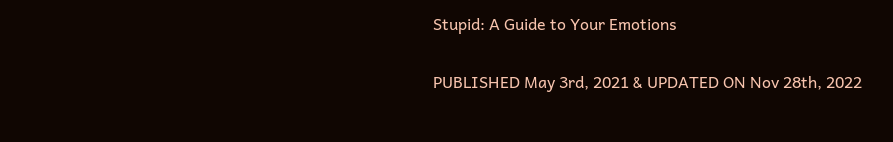Stupid: A Guide to Your Emotions

PUBLISHED May 3rd, 2021 & UPDATED ON Nov 28th, 2022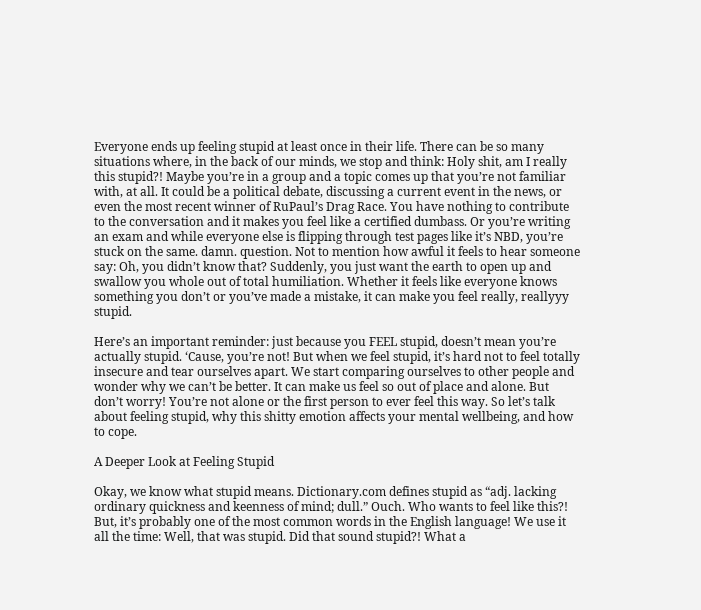Everyone ends up feeling stupid at least once in their life. There can be so many situations where, in the back of our minds, we stop and think: Holy shit, am I really this stupid?! Maybe you’re in a group and a topic comes up that you’re not familiar with, at all. It could be a political debate, discussing a current event in the news, or even the most recent winner of RuPaul’s Drag Race. You have nothing to contribute to the conversation and it makes you feel like a certified dumbass. Or you’re writing an exam and while everyone else is flipping through test pages like it’s NBD, you’re stuck on the same. damn. question. Not to mention how awful it feels to hear someone say: Oh, you didn’t know that? Suddenly, you just want the earth to open up and swallow you whole out of total humiliation. Whether it feels like everyone knows something you don’t or you’ve made a mistake, it can make you feel really, reallyyy stupid.

Here’s an important reminder: just because you FEEL stupid, doesn’t mean you’re actually stupid. ‘Cause, you’re not! But when we feel stupid, it’s hard not to feel totally insecure and tear ourselves apart. We start comparing ourselves to other people and wonder why we can’t be better. It can make us feel so out of place and alone. But don’t worry! You’re not alone or the first person to ever feel this way. So let’s talk about feeling stupid, why this shitty emotion affects your mental wellbeing, and how to cope.

A Deeper Look at Feeling Stupid

Okay, we know what stupid means. Dictionary.com defines stupid as “adj. lacking ordinary quickness and keenness of mind; dull.” Ouch. Who wants to feel like this?! But, it’s probably one of the most common words in the English language! We use it all the time: Well, that was stupid. Did that sound stupid?! What a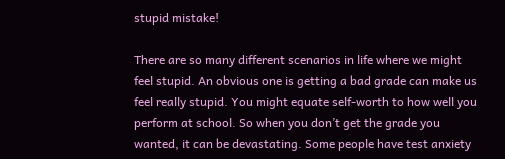stupid mistake!

There are so many different scenarios in life where we might feel stupid. An obvious one is getting a bad grade can make us feel really stupid. You might equate self-worth to how well you perform at school. So when you don’t get the grade you wanted, it can be devastating. Some people have test anxiety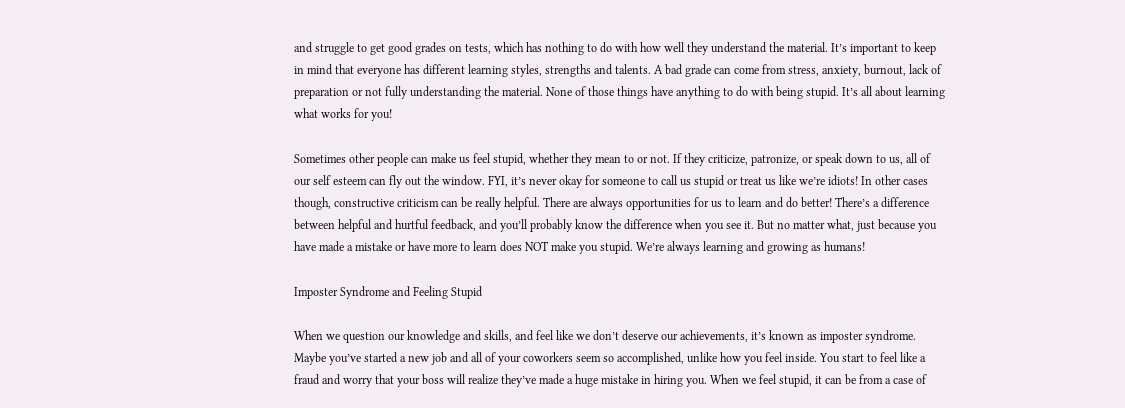and struggle to get good grades on tests, which has nothing to do with how well they understand the material. It’s important to keep in mind that everyone has different learning styles, strengths and talents. A bad grade can come from stress, anxiety, burnout, lack of preparation or not fully understanding the material. None of those things have anything to do with being stupid. It’s all about learning what works for you!

Sometimes other people can make us feel stupid, whether they mean to or not. If they criticize, patronize, or speak down to us, all of our self esteem can fly out the window. FYI, it’s never okay for someone to call us stupid or treat us like we’re idiots! In other cases though, constructive criticism can be really helpful. There are always opportunities for us to learn and do better! There’s a difference between helpful and hurtful feedback, and you’ll probably know the difference when you see it. But no matter what, just because you have made a mistake or have more to learn does NOT make you stupid. We’re always learning and growing as humans!

Imposter Syndrome and Feeling Stupid

When we question our knowledge and skills, and feel like we don’t deserve our achievements, it’s known as imposter syndrome. Maybe you’ve started a new job and all of your coworkers seem so accomplished, unlike how you feel inside. You start to feel like a fraud and worry that your boss will realize they’ve made a huge mistake in hiring you. When we feel stupid, it can be from a case of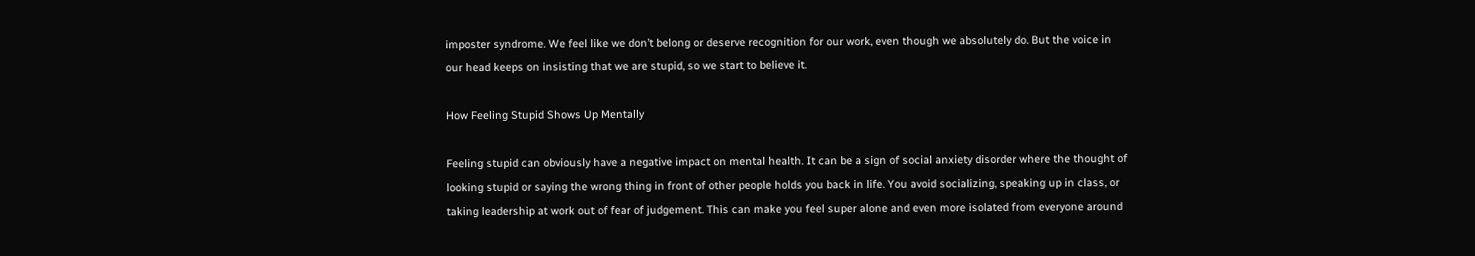imposter syndrome. We feel like we don’t belong or deserve recognition for our work, even though we absolutely do. But the voice in our head keeps on insisting that we are stupid, so we start to believe it.

How Feeling Stupid Shows Up Mentally

Feeling stupid can obviously have a negative impact on mental health. It can be a sign of social anxiety disorder where the thought of looking stupid or saying the wrong thing in front of other people holds you back in life. You avoid socializing, speaking up in class, or taking leadership at work out of fear of judgement. This can make you feel super alone and even more isolated from everyone around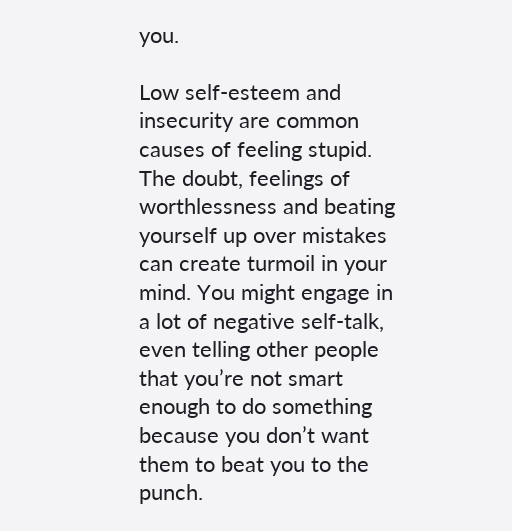you.

Low self-esteem and insecurity are common causes of feeling stupid. The doubt, feelings of worthlessness and beating yourself up over mistakes can create turmoil in your mind. You might engage in a lot of negative self-talk, even telling other people that you’re not smart enough to do something because you don’t want them to beat you to the punch.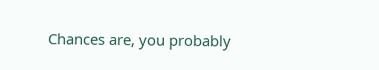Chances are, you probably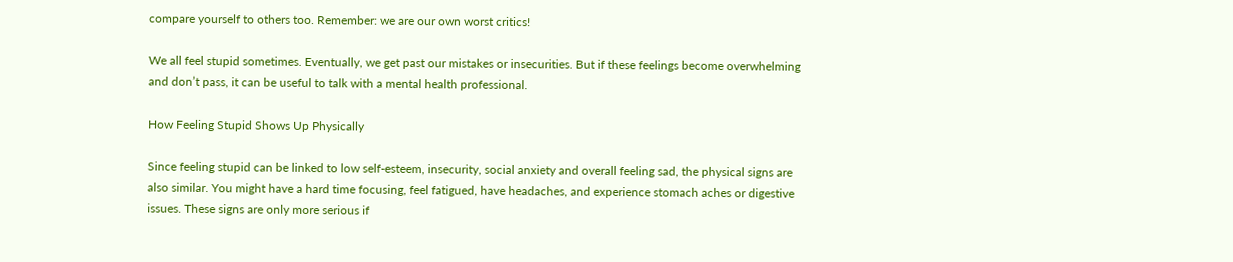compare yourself to others too. Remember: we are our own worst critics!

We all feel stupid sometimes. Eventually, we get past our mistakes or insecurities. But if these feelings become overwhelming and don’t pass, it can be useful to talk with a mental health professional.

How Feeling Stupid Shows Up Physically

Since feeling stupid can be linked to low self-esteem, insecurity, social anxiety and overall feeling sad, the physical signs are also similar. You might have a hard time focusing, feel fatigued, have headaches, and experience stomach aches or digestive issues. These signs are only more serious if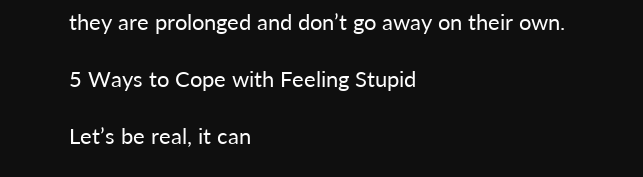they are prolonged and don’t go away on their own.

5 Ways to Cope with Feeling Stupid

Let’s be real, it can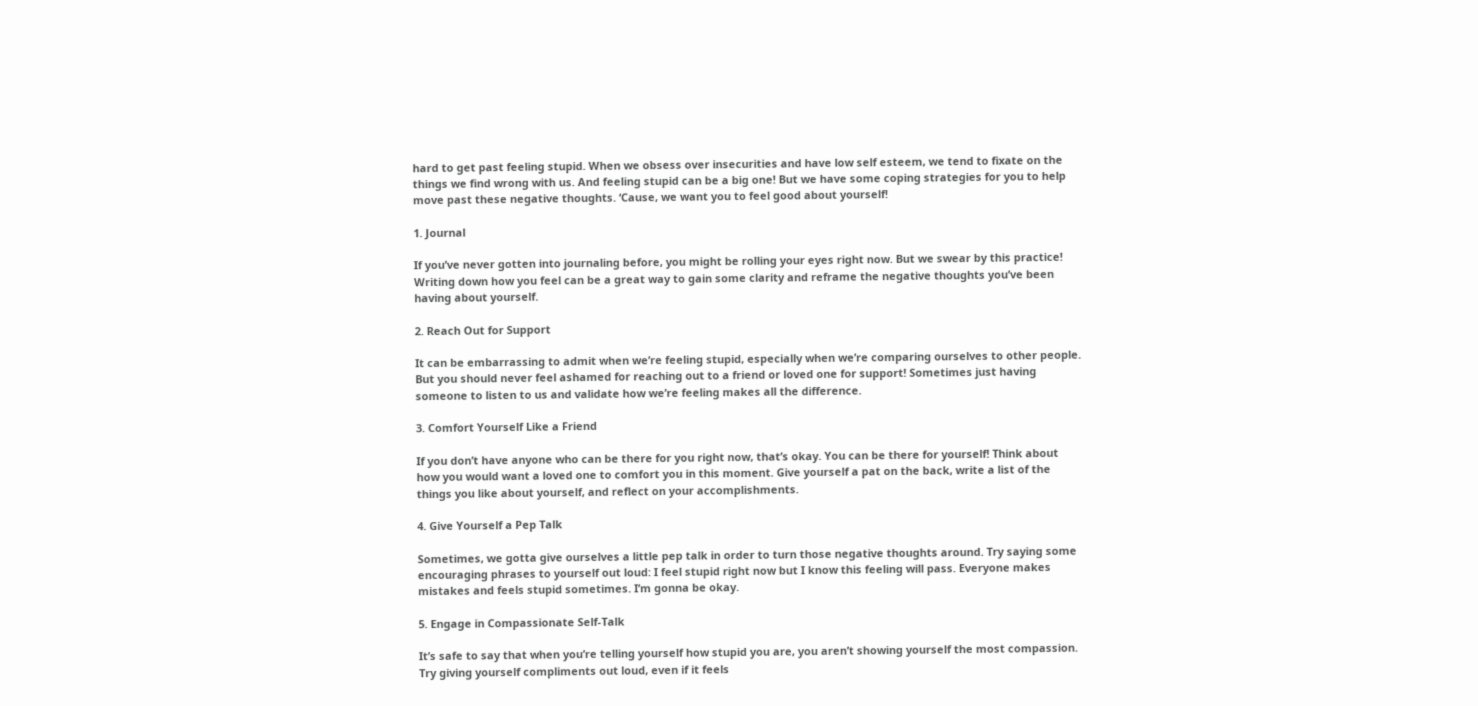hard to get past feeling stupid. When we obsess over insecurities and have low self esteem, we tend to fixate on the things we find wrong with us. And feeling stupid can be a big one! But we have some coping strategies for you to help move past these negative thoughts. ‘Cause, we want you to feel good about yourself!

1. Journal

If you’ve never gotten into journaling before, you might be rolling your eyes right now. But we swear by this practice! Writing down how you feel can be a great way to gain some clarity and reframe the negative thoughts you’ve been having about yourself.

2. Reach Out for Support

It can be embarrassing to admit when we’re feeling stupid, especially when we’re comparing ourselves to other people. But you should never feel ashamed for reaching out to a friend or loved one for support! Sometimes just having someone to listen to us and validate how we’re feeling makes all the difference.

3. Comfort Yourself Like a Friend

If you don’t have anyone who can be there for you right now, that’s okay. You can be there for yourself! Think about how you would want a loved one to comfort you in this moment. Give yourself a pat on the back, write a list of the things you like about yourself, and reflect on your accomplishments.

4. Give Yourself a Pep Talk

Sometimes, we gotta give ourselves a little pep talk in order to turn those negative thoughts around. Try saying some encouraging phrases to yourself out loud: I feel stupid right now but I know this feeling will pass. Everyone makes mistakes and feels stupid sometimes. I’m gonna be okay.

5. Engage in Compassionate Self-Talk

It’s safe to say that when you’re telling yourself how stupid you are, you aren’t showing yourself the most compassion. Try giving yourself compliments out loud, even if it feels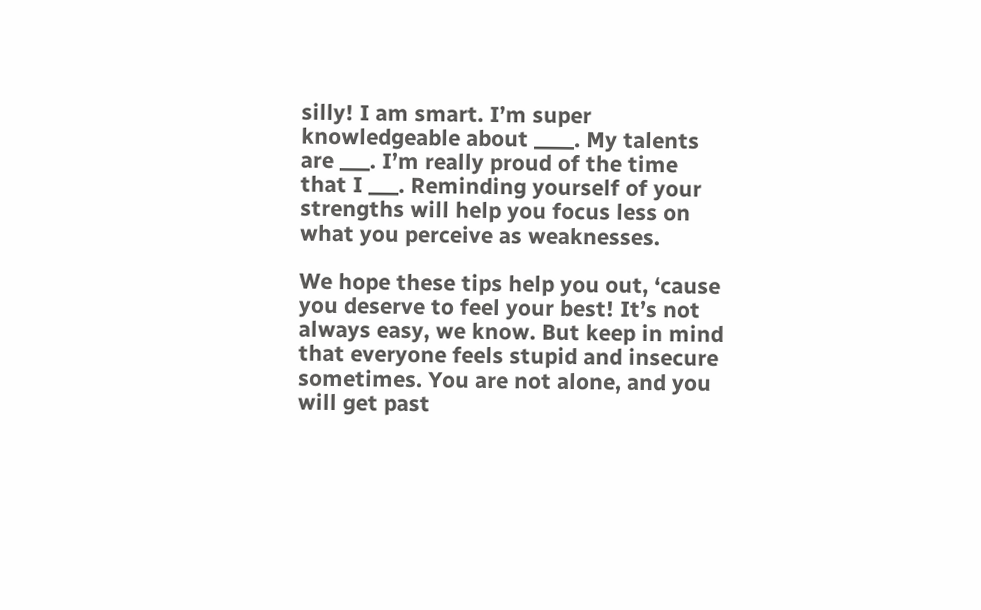silly! I am smart. I’m super knowledgeable about ____. My talents are ___. I’m really proud of the time that I ___. Reminding yourself of your strengths will help you focus less on what you perceive as weaknesses.

We hope these tips help you out, ‘cause you deserve to feel your best! It’s not always easy, we know. But keep in mind that everyone feels stupid and insecure sometimes. You are not alone, and you will get past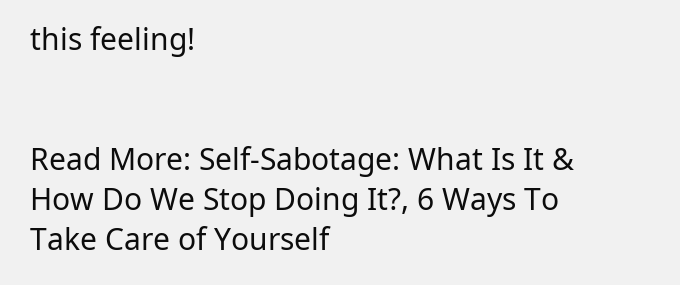this feeling!


Read More: Self-Sabotage: What Is It & How Do We Stop Doing It?, 6 Ways To Take Care of Yourself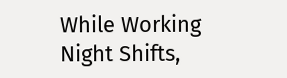While Working Night Shifts,